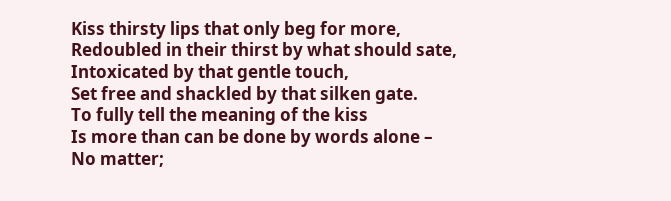Kiss thirsty lips that only beg for more,
Redoubled in their thirst by what should sate,
Intoxicated by that gentle touch,
Set free and shackled by that silken gate.
To fully tell the meaning of the kiss
Is more than can be done by words alone –
No matter;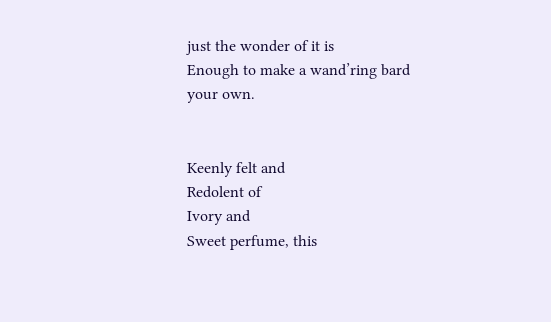just the wonder of it is
Enough to make a wand’ring bard your own.


Keenly felt and
Redolent of
Ivory and
Sweet perfume, this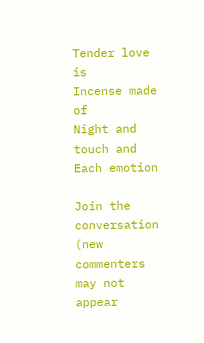Tender love is
Incense made of
Night and touch and
Each emotion

Join the conversation (new commenters may not appear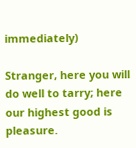immediately)

Stranger, here you will do well to tarry; here our highest good is pleasure.